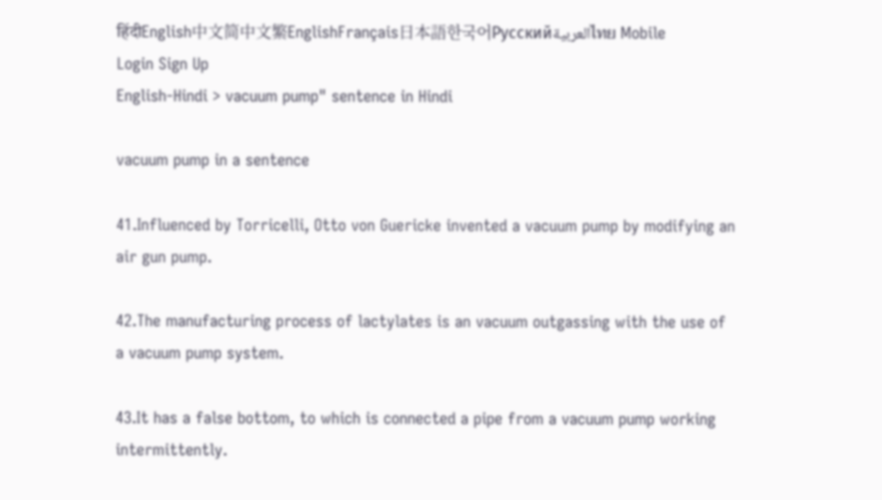हिंदीEnglish中文简中文繁EnglishFrançais日本語한국어Русскийالعربيةไทย Mobile
Login Sign Up
English-Hindi > vacuum pump" sentence in Hindi

vacuum pump in a sentence

41.Influenced by Torricelli, Otto von Guericke invented a vacuum pump by modifying an air gun pump.

42.The manufacturing process of lactylates is an vacuum outgassing with the use of a vacuum pump system.

43.It has a false bottom, to which is connected a pipe from a vacuum pump working intermittently.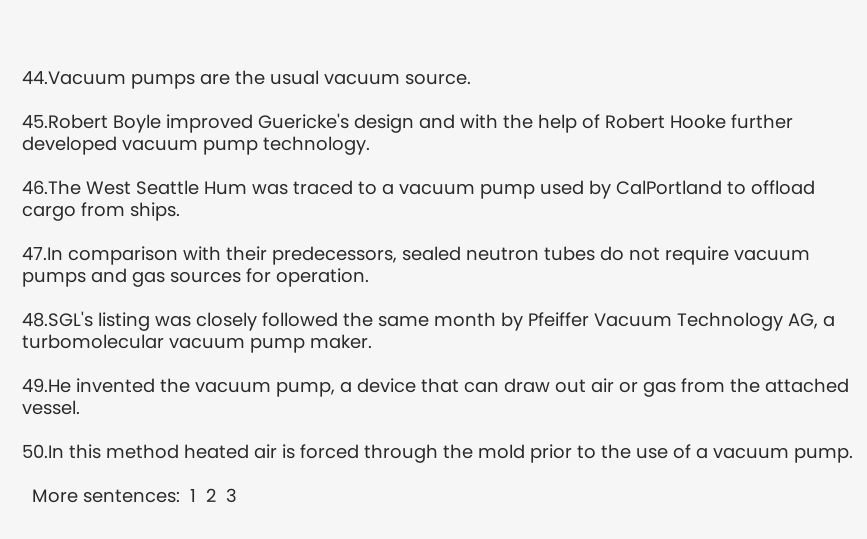44.Vacuum pumps are the usual vacuum source.

45.Robert Boyle improved Guericke's design and with the help of Robert Hooke further developed vacuum pump technology.

46.The West Seattle Hum was traced to a vacuum pump used by CalPortland to offload cargo from ships.

47.In comparison with their predecessors, sealed neutron tubes do not require vacuum pumps and gas sources for operation.

48.SGL's listing was closely followed the same month by Pfeiffer Vacuum Technology AG, a turbomolecular vacuum pump maker.

49.He invented the vacuum pump, a device that can draw out air or gas from the attached vessel.

50.In this method heated air is forced through the mold prior to the use of a vacuum pump.

  More sentences:  1  2  3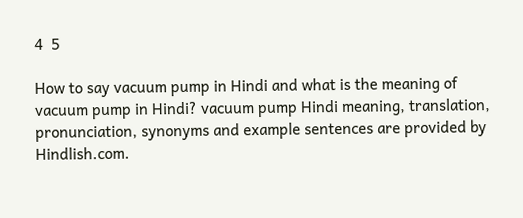4  5

How to say vacuum pump in Hindi and what is the meaning of vacuum pump in Hindi? vacuum pump Hindi meaning, translation, pronunciation, synonyms and example sentences are provided by Hindlish.com.